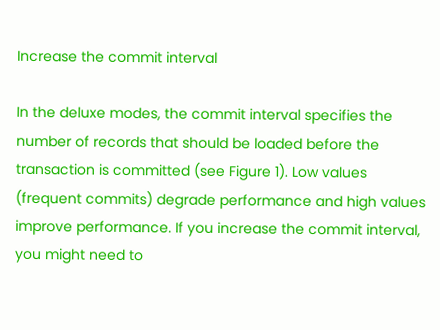Increase the commit interval

In the deluxe modes, the commit interval specifies the number of records that should be loaded before the transaction is committed (see Figure 1). Low values (frequent commits) degrade performance and high values improve performance. If you increase the commit interval, you might need to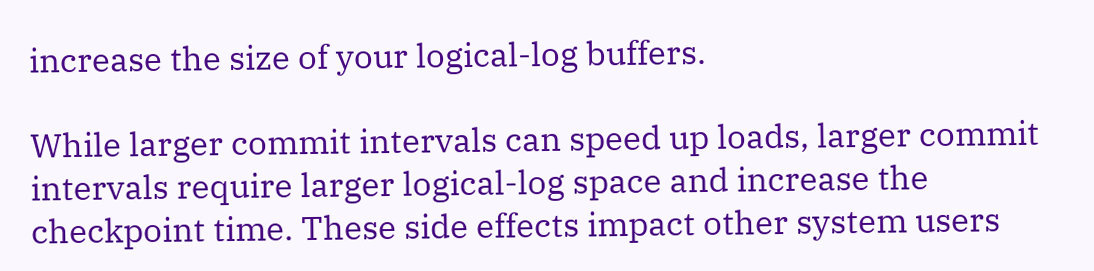increase the size of your logical-log buffers.

While larger commit intervals can speed up loads, larger commit intervals require larger logical-log space and increase the checkpoint time. These side effects impact other system users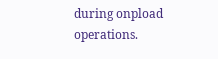during onpload operations.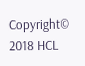Copyright© 2018 HCL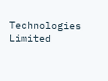Technologies Limited